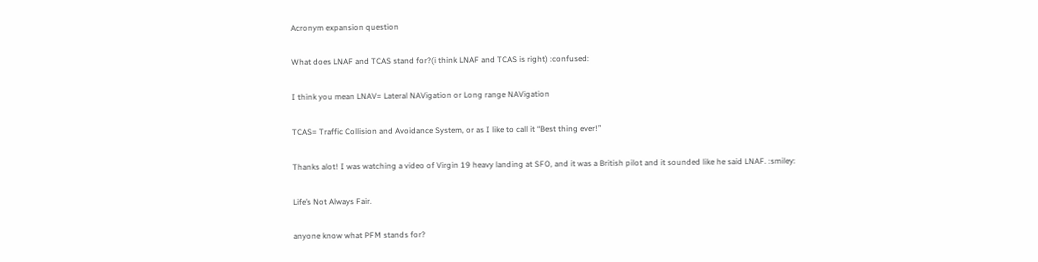Acronym expansion question

What does LNAF and TCAS stand for?(i think LNAF and TCAS is right) :confused:

I think you mean LNAV= Lateral NAVigation or Long range NAVigation

TCAS= Traffic Collision and Avoidance System, or as I like to call it “Best thing ever!”

Thanks alot! I was watching a video of Virgin 19 heavy landing at SFO, and it was a British pilot and it sounded like he said LNAF. :smiley:

Life’s Not Always Fair.

anyone know what PFM stands for?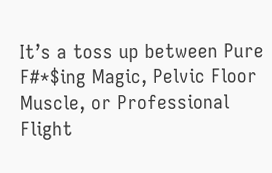It’s a toss up between Pure F#*$ing Magic, Pelvic Floor Muscle, or Professional Flight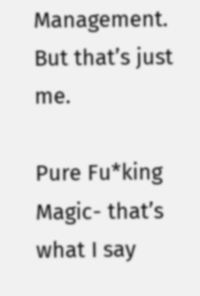Management. But that’s just me.

Pure Fu*king Magic- that’s what I say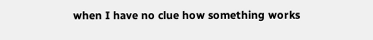when I have no clue how something works